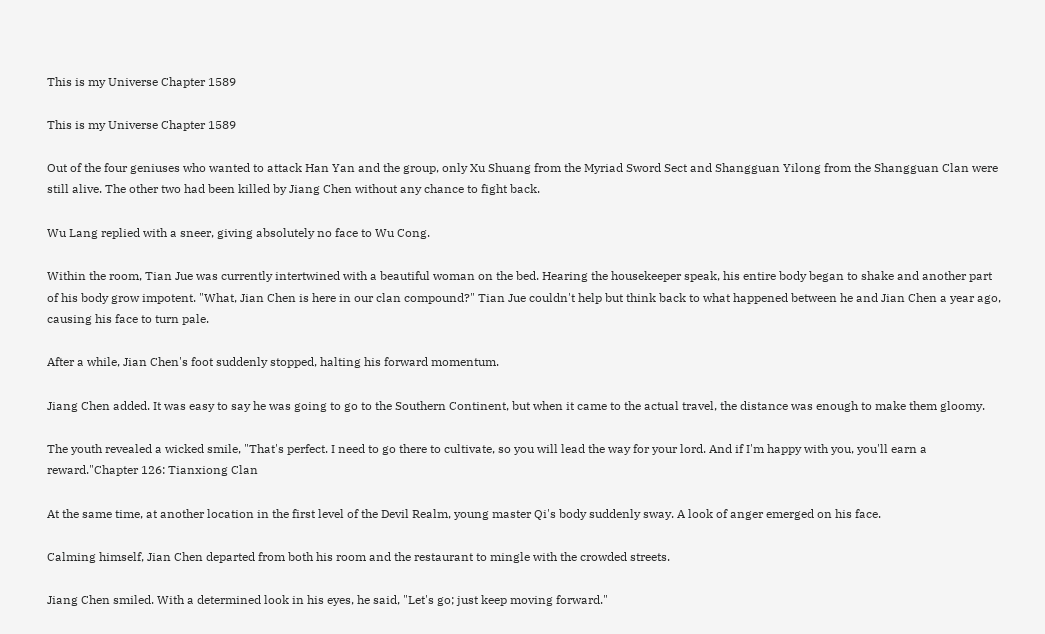This is my Universe Chapter 1589

This is my Universe Chapter 1589

Out of the four geniuses who wanted to attack Han Yan and the group, only Xu Shuang from the Myriad Sword Sect and Shangguan Yilong from the Shangguan Clan were still alive. The other two had been killed by Jiang Chen without any chance to fight back.

Wu Lang replied with a sneer, giving absolutely no face to Wu Cong.

Within the room, Tian Jue was currently intertwined with a beautiful woman on the bed. Hearing the housekeeper speak, his entire body began to shake and another part of his body grow impotent. "What, Jian Chen is here in our clan compound?" Tian Jue couldn't help but think back to what happened between he and Jian Chen a year ago, causing his face to turn pale.

After a while, Jian Chen's foot suddenly stopped, halting his forward momentum.

Jiang Chen added. It was easy to say he was going to go to the Southern Continent, but when it came to the actual travel, the distance was enough to make them gloomy.

The youth revealed a wicked smile, "That's perfect. I need to go there to cultivate, so you will lead the way for your lord. And if I'm happy with you, you'll earn a reward."Chapter 126: Tianxiong Clan

At the same time, at another location in the first level of the Devil Realm, young master Qi's body suddenly sway. A look of anger emerged on his face.

Calming himself, Jian Chen departed from both his room and the restaurant to mingle with the crowded streets.

Jiang Chen smiled. With a determined look in his eyes, he said, "Let's go; just keep moving forward."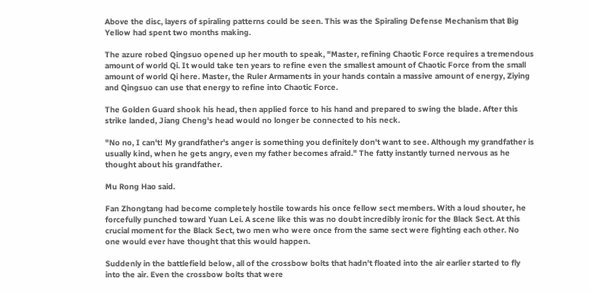Above the disc, layers of spiraling patterns could be seen. This was the Spiraling Defense Mechanism that Big Yellow had spent two months making.

The azure robed Qingsuo opened up her mouth to speak, "Master, refining Chaotic Force requires a tremendous amount of world Qi. It would take ten years to refine even the smallest amount of Chaotic Force from the small amount of world Qi here. Master, the Ruler Armaments in your hands contain a massive amount of energy, Ziying and Qingsuo can use that energy to refine into Chaotic Force.

The Golden Guard shook his head, then applied force to his hand and prepared to swing the blade. After this strike landed, Jiang Cheng's head would no longer be connected to his neck.

"No no, I can't! My grandfather's anger is something you definitely don't want to see. Although my grandfather is usually kind, when he gets angry, even my father becomes afraid." The fatty instantly turned nervous as he thought about his grandfather.

Mu Rong Hao said.

Fan Zhongtang had become completely hostile towards his once fellow sect members. With a loud shouter, he forcefully punched toward Yuan Lei. A scene like this was no doubt incredibly ironic for the Black Sect. At this crucial moment for the Black Sect, two men who were once from the same sect were fighting each other. No one would ever have thought that this would happen.

Suddenly in the battlefield below, all of the crossbow bolts that hadn't floated into the air earlier started to fly into the air. Even the crossbow bolts that were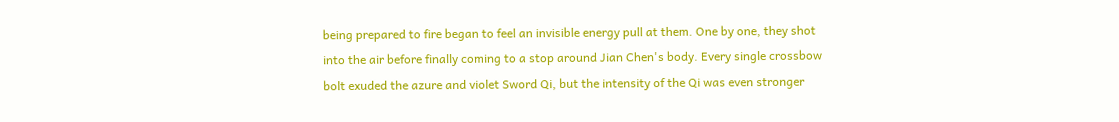being prepared to fire began to feel an invisible energy pull at them. One by one, they shot into the air before finally coming to a stop around Jian Chen's body. Every single crossbow bolt exuded the azure and violet Sword Qi, but the intensity of the Qi was even stronger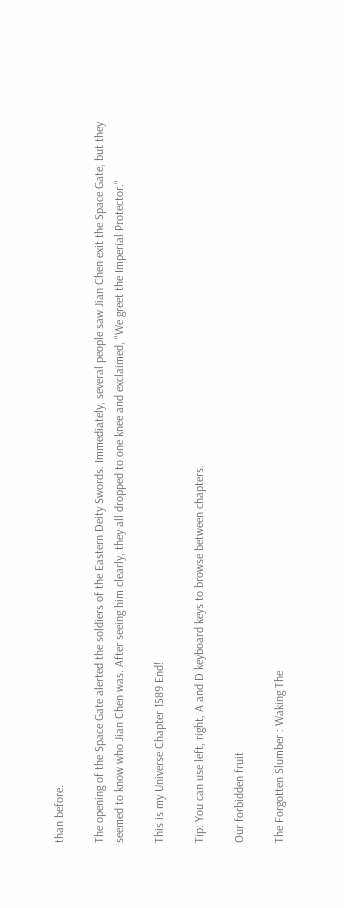than before.

The opening of the Space Gate alerted the soldiers of the Eastern Deity Swords. Immediately, several people saw Jian Chen exit the Space Gate, but they seemed to know who Jian Chen was. After seeing him clearly, they all dropped to one knee and exclaimed, "We greet the Imperial Protector."

This is my Universe Chapter 1589 End!

Tip: You can use left, right, A and D keyboard keys to browse between chapters.

Our forbidden fruit

The Forgotten Slumber : Waking The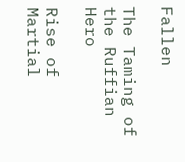Fallen

The Taming of the Ruffian Hero

Rise of Martial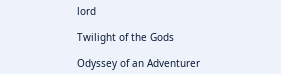lord

Twilight of the Gods

Odyssey of an Adventurer